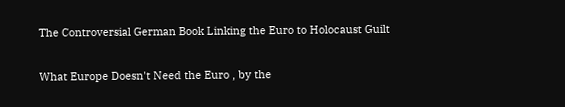The Controversial German Book Linking the Euro to Holocaust Guilt

What Europe Doesn't Need the Euro , by the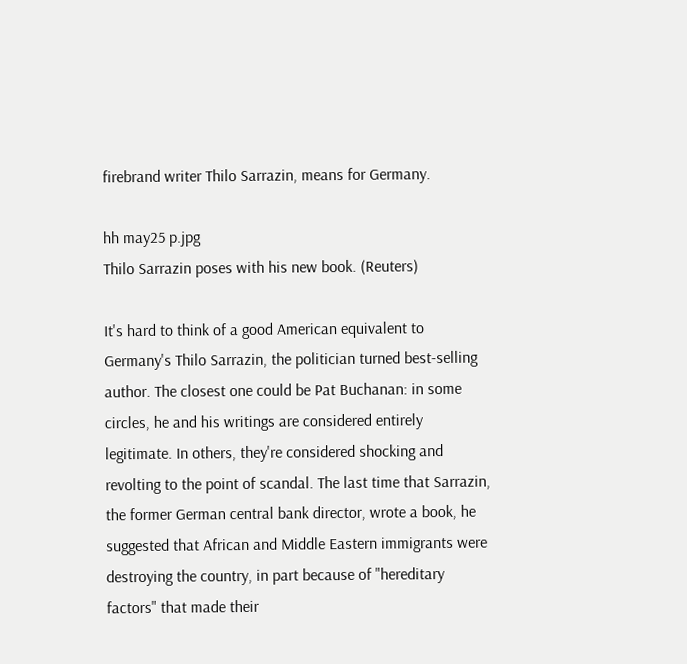firebrand writer Thilo Sarrazin, means for Germany.

hh may25 p.jpg
Thilo Sarrazin poses with his new book. (Reuters)

It's hard to think of a good American equivalent to Germany's Thilo Sarrazin, the politician turned best-selling author. The closest one could be Pat Buchanan: in some circles, he and his writings are considered entirely legitimate. In others, they're considered shocking and revolting to the point of scandal. The last time that Sarrazin, the former German central bank director, wrote a book, he suggested that African and Middle Eastern immigrants were destroying the country, in part because of "hereditary factors" that made their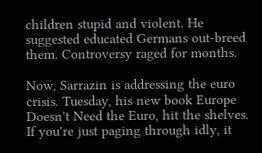children stupid and violent. He suggested educated Germans out-breed them. Controversy raged for months.

Now, Sarrazin is addressing the euro crisis. Tuesday, his new book Europe Doesn't Need the Euro, hit the shelves. If you're just paging through idly, it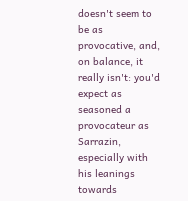doesn't seem to be as provocative, and, on balance, it really isn't: you'd expect as seasoned a provocateur as Sarrazin, especially with his leanings towards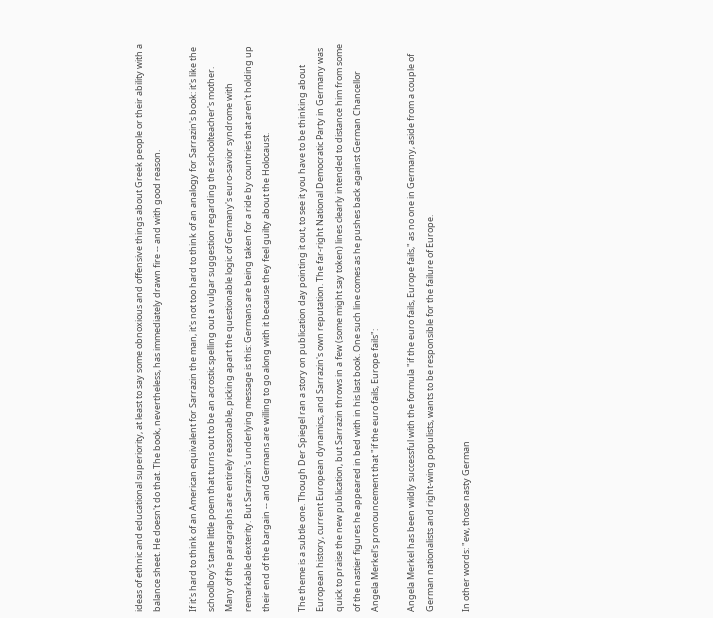ideas of ethnic and educational superiority, at least to say some obnoxious and offensive things about Greek people or their ability with a balance sheet. He doesn't do that. The book, nevertheless, has immediately drawn fire -- and with good reason.

If it's hard to think of an American equivalent for Sarrazin the man, it's not too hard to think of an analogy for Sarrazin's book: it's like the schoolboy's tame little poem that turns out to be an acrostic spelling out a vulgar suggestion regarding the schoolteacher's mother. Many of the paragraphs are entirely reasonable, picking apart the questionable logic of Germany's euro-savior syndrome with remarkable dexterity. But Sarrazin's underlying message is this: Germans are being taken for a ride by countries that aren't holding up their end of the bargain -- and Germans are willing to go along with it because they feel guilty about the Holocaust.

The theme is a subtle one. Though Der Spiegel ran a story on publication day pointing it out, to see it you have to be thinking about European history, current European dynamics, and Sarrazin's own reputation. The far-right National Democratic Party in Germany was quick to praise the new publication, but Sarrazin throws in a few (some might say token) lines clearly intended to distance him from some of the nastier figures he appeared in bed with in his last book. One such line comes as he pushes back against German Chancellor Angela Merkel's pronouncement that "if the euro fails, Europe fails":

Angela Merkel has been wildly successful with the formula "if the euro fails, Europe fails," as no one in Germany, aside from a couple of German nationalists and right-wing populists, wants to be responsible for the failure of Europe.

In other words: "ew, those nasty German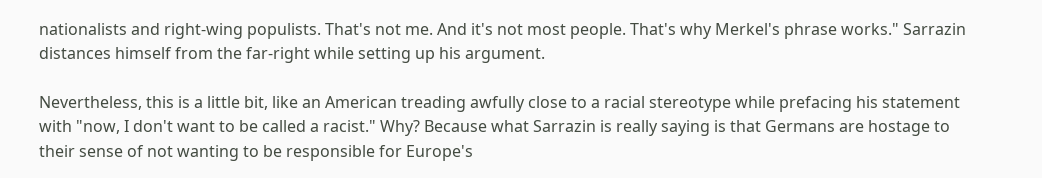nationalists and right-wing populists. That's not me. And it's not most people. That's why Merkel's phrase works." Sarrazin distances himself from the far-right while setting up his argument.

Nevertheless, this is a little bit, like an American treading awfully close to a racial stereotype while prefacing his statement with "now, I don't want to be called a racist." Why? Because what Sarrazin is really saying is that Germans are hostage to their sense of not wanting to be responsible for Europe's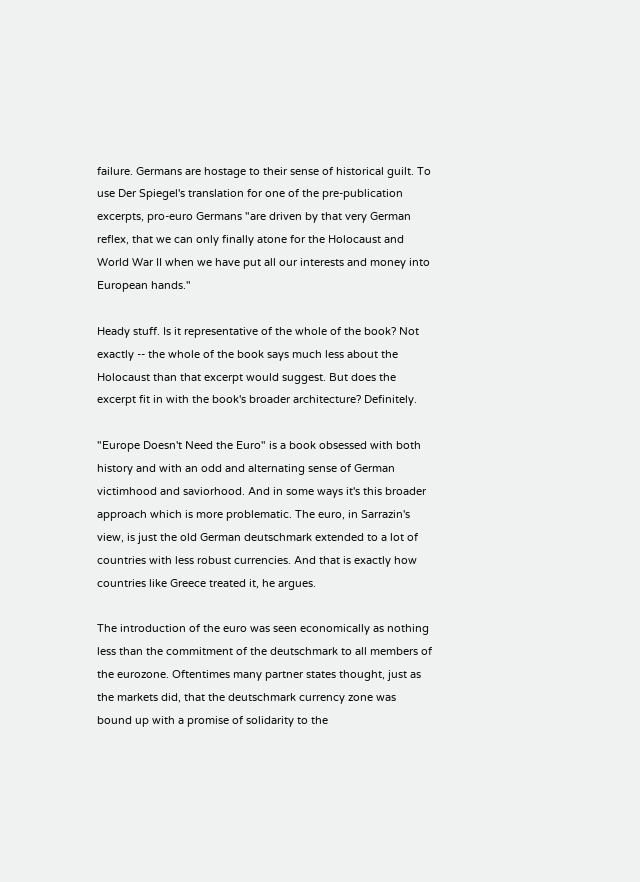failure. Germans are hostage to their sense of historical guilt. To use Der Spiegel's translation for one of the pre-publication excerpts, pro-euro Germans "are driven by that very German reflex, that we can only finally atone for the Holocaust and World War II when we have put all our interests and money into European hands."

Heady stuff. Is it representative of the whole of the book? Not exactly -- the whole of the book says much less about the Holocaust than that excerpt would suggest. But does the excerpt fit in with the book's broader architecture? Definitely.

"Europe Doesn't Need the Euro" is a book obsessed with both history and with an odd and alternating sense of German victimhood and saviorhood. And in some ways it's this broader approach which is more problematic. The euro, in Sarrazin's view, is just the old German deutschmark extended to a lot of countries with less robust currencies. And that is exactly how countries like Greece treated it, he argues.

The introduction of the euro was seen economically as nothing less than the commitment of the deutschmark to all members of the eurozone. Oftentimes many partner states thought, just as the markets did, that the deutschmark currency zone was bound up with a promise of solidarity to the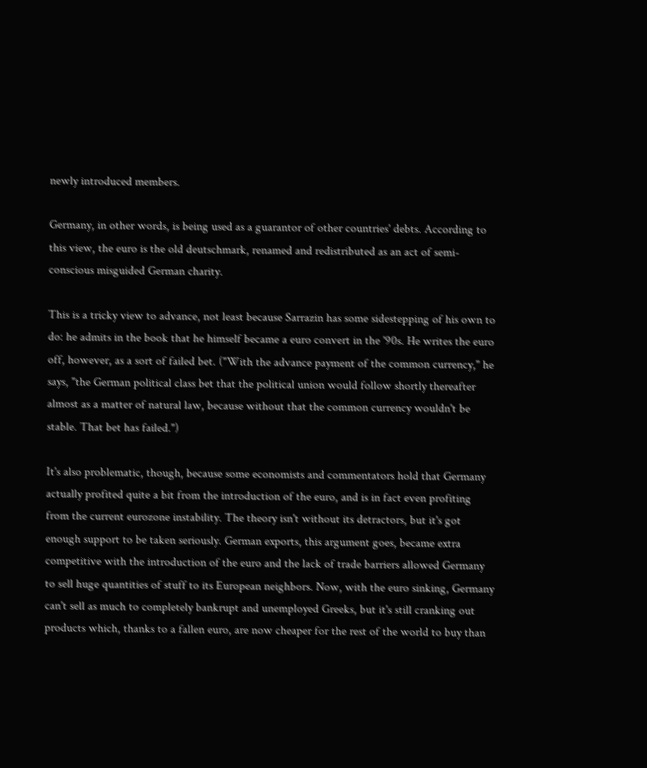newly introduced members.

Germany, in other words, is being used as a guarantor of other countries' debts. According to this view, the euro is the old deutschmark, renamed and redistributed as an act of semi-conscious misguided German charity.

This is a tricky view to advance, not least because Sarrazin has some sidestepping of his own to do: he admits in the book that he himself became a euro convert in the '90s. He writes the euro off, however, as a sort of failed bet. ("With the advance payment of the common currency," he says, "the German political class bet that the political union would follow shortly thereafter almost as a matter of natural law, because without that the common currency wouldn't be stable. That bet has failed.")

It's also problematic, though, because some economists and commentators hold that Germany actually profited quite a bit from the introduction of the euro, and is in fact even profiting from the current eurozone instability. The theory isn't without its detractors, but it's got enough support to be taken seriously. German exports, this argument goes, became extra competitive with the introduction of the euro and the lack of trade barriers allowed Germany to sell huge quantities of stuff to its European neighbors. Now, with the euro sinking, Germany can't sell as much to completely bankrupt and unemployed Greeks, but it's still cranking out products which, thanks to a fallen euro, are now cheaper for the rest of the world to buy than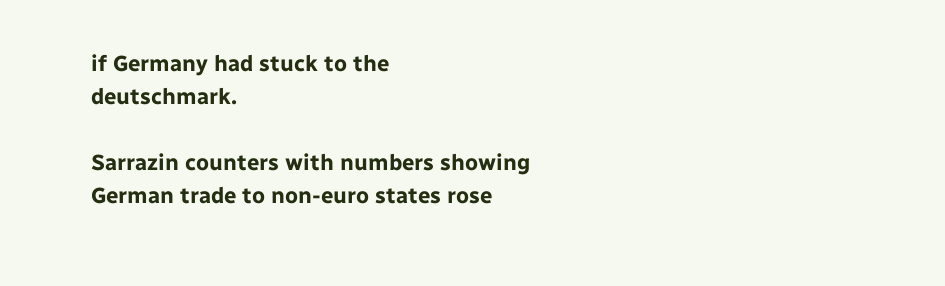if Germany had stuck to the deutschmark.

Sarrazin counters with numbers showing German trade to non-euro states rose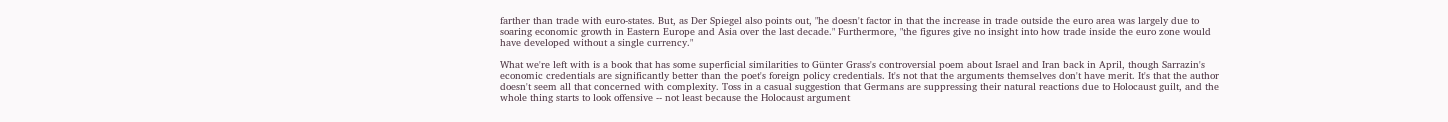farther than trade with euro-states. But, as Der Spiegel also points out, "he doesn't factor in that the increase in trade outside the euro area was largely due to soaring economic growth in Eastern Europe and Asia over the last decade." Furthermore, "the figures give no insight into how trade inside the euro zone would have developed without a single currency."

What we're left with is a book that has some superficial similarities to Günter Grass's controversial poem about Israel and Iran back in April, though Sarrazin's economic credentials are significantly better than the poet's foreign policy credentials. It's not that the arguments themselves don't have merit. It's that the author doesn't seem all that concerned with complexity. Toss in a casual suggestion that Germans are suppressing their natural reactions due to Holocaust guilt, and the whole thing starts to look offensive -- not least because the Holocaust argument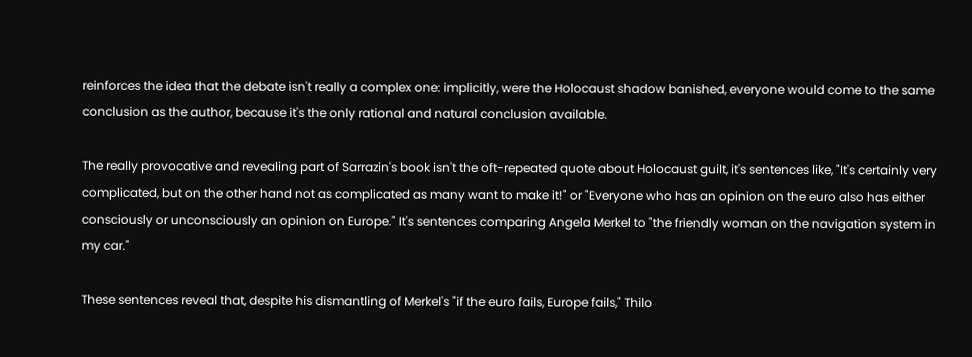reinforces the idea that the debate isn't really a complex one: implicitly, were the Holocaust shadow banished, everyone would come to the same conclusion as the author, because it's the only rational and natural conclusion available.

The really provocative and revealing part of Sarrazin's book isn't the oft-repeated quote about Holocaust guilt, it's sentences like, "It's certainly very complicated, but on the other hand not as complicated as many want to make it!" or "Everyone who has an opinion on the euro also has either consciously or unconsciously an opinion on Europe." It's sentences comparing Angela Merkel to "the friendly woman on the navigation system in my car."

These sentences reveal that, despite his dismantling of Merkel's "if the euro fails, Europe fails," Thilo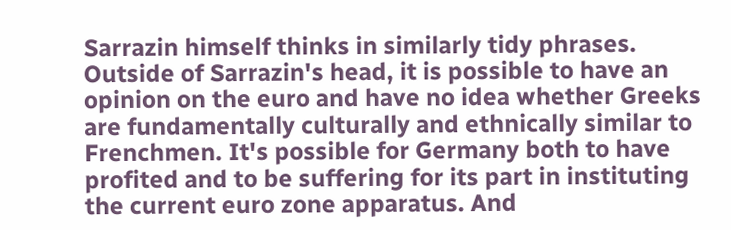Sarrazin himself thinks in similarly tidy phrases. Outside of Sarrazin's head, it is possible to have an opinion on the euro and have no idea whether Greeks are fundamentally culturally and ethnically similar to Frenchmen. It's possible for Germany both to have profited and to be suffering for its part in instituting the current euro zone apparatus. And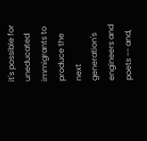it's possible for uneducated immigrants to produce the next generation's engineers and poets -- and,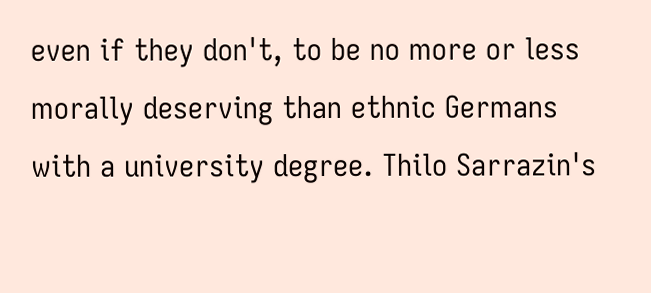even if they don't, to be no more or less morally deserving than ethnic Germans with a university degree. Thilo Sarrazin's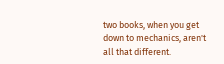two books, when you get down to mechanics, aren't all that different.